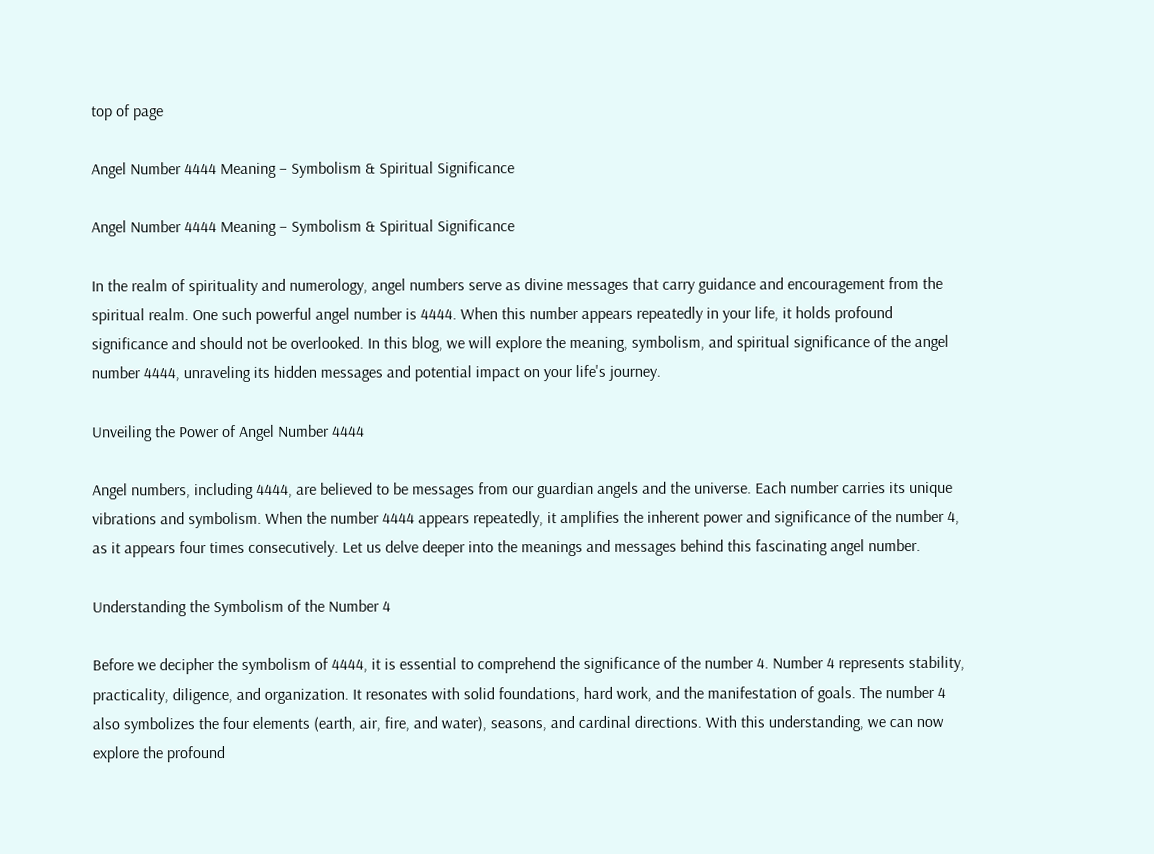top of page

Angel Number 4444 Meaning – Symbolism & Spiritual Significance

Angel Number 4444 Meaning – Symbolism & Spiritual Significance

In the realm of spirituality and numerology, angel numbers serve as divine messages that carry guidance and encouragement from the spiritual realm. One such powerful angel number is 4444. When this number appears repeatedly in your life, it holds profound significance and should not be overlooked. In this blog, we will explore the meaning, symbolism, and spiritual significance of the angel number 4444, unraveling its hidden messages and potential impact on your life's journey.

Unveiling the Power of Angel Number 4444

Angel numbers, including 4444, are believed to be messages from our guardian angels and the universe. Each number carries its unique vibrations and symbolism. When the number 4444 appears repeatedly, it amplifies the inherent power and significance of the number 4, as it appears four times consecutively. Let us delve deeper into the meanings and messages behind this fascinating angel number.

Understanding the Symbolism of the Number 4

Before we decipher the symbolism of 4444, it is essential to comprehend the significance of the number 4. Number 4 represents stability, practicality, diligence, and organization. It resonates with solid foundations, hard work, and the manifestation of goals. The number 4 also symbolizes the four elements (earth, air, fire, and water), seasons, and cardinal directions. With this understanding, we can now explore the profound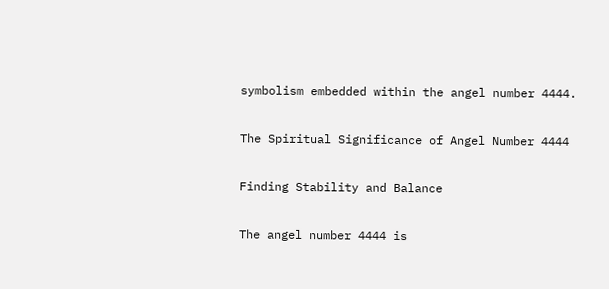symbolism embedded within the angel number 4444.

The Spiritual Significance of Angel Number 4444

Finding Stability and Balance

The angel number 4444 is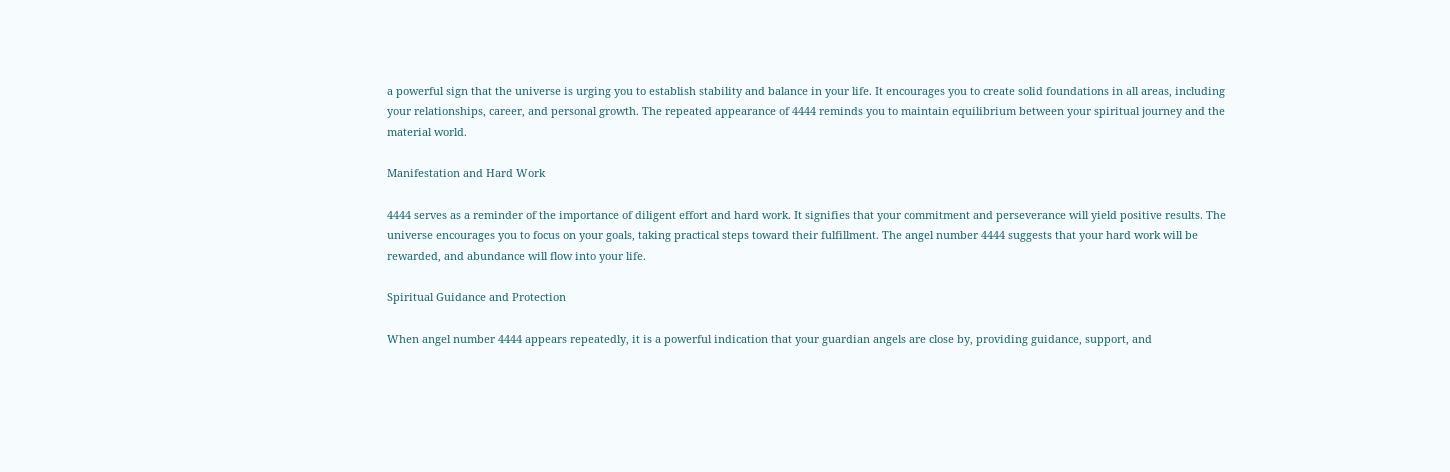a powerful sign that the universe is urging you to establish stability and balance in your life. It encourages you to create solid foundations in all areas, including your relationships, career, and personal growth. The repeated appearance of 4444 reminds you to maintain equilibrium between your spiritual journey and the material world.

Manifestation and Hard Work

4444 serves as a reminder of the importance of diligent effort and hard work. It signifies that your commitment and perseverance will yield positive results. The universe encourages you to focus on your goals, taking practical steps toward their fulfillment. The angel number 4444 suggests that your hard work will be rewarded, and abundance will flow into your life.

Spiritual Guidance and Protection

When angel number 4444 appears repeatedly, it is a powerful indication that your guardian angels are close by, providing guidance, support, and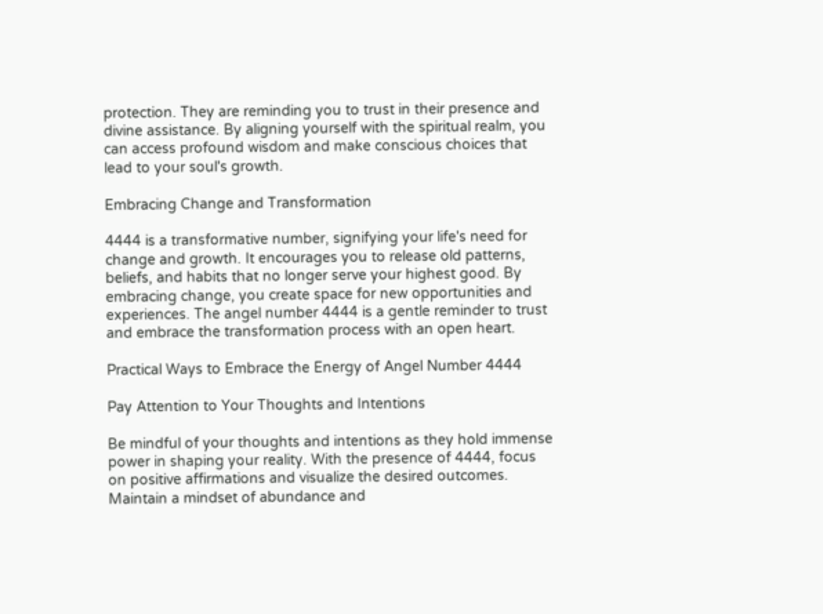protection. They are reminding you to trust in their presence and divine assistance. By aligning yourself with the spiritual realm, you can access profound wisdom and make conscious choices that lead to your soul's growth.

Embracing Change and Transformation

4444 is a transformative number, signifying your life's need for change and growth. It encourages you to release old patterns, beliefs, and habits that no longer serve your highest good. By embracing change, you create space for new opportunities and experiences. The angel number 4444 is a gentle reminder to trust and embrace the transformation process with an open heart.

Practical Ways to Embrace the Energy of Angel Number 4444

Pay Attention to Your Thoughts and Intentions

Be mindful of your thoughts and intentions as they hold immense power in shaping your reality. With the presence of 4444, focus on positive affirmations and visualize the desired outcomes. Maintain a mindset of abundance and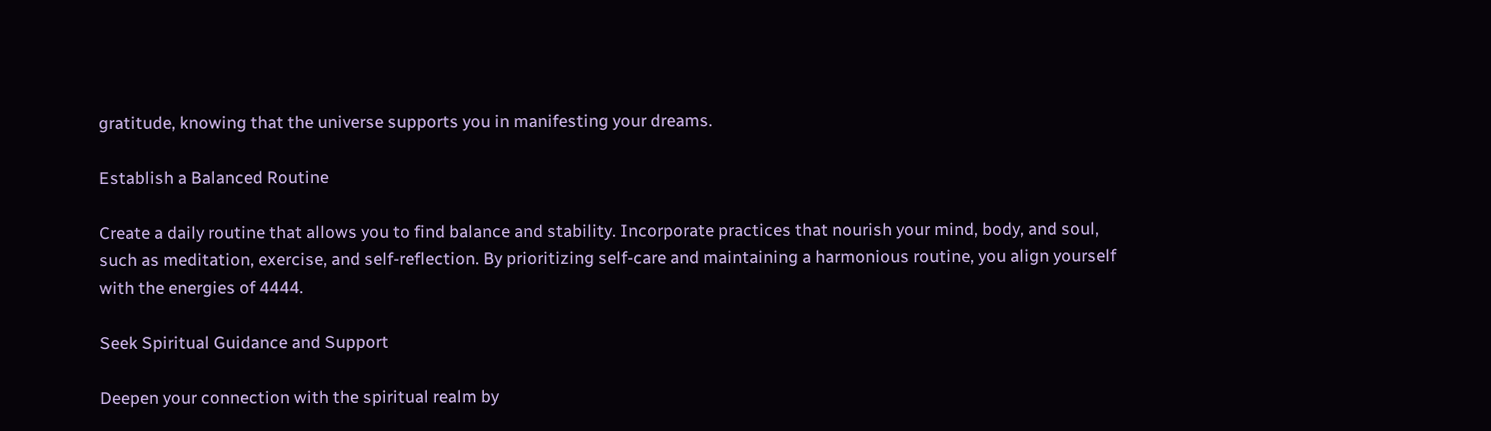gratitude, knowing that the universe supports you in manifesting your dreams.

Establish a Balanced Routine

Create a daily routine that allows you to find balance and stability. Incorporate practices that nourish your mind, body, and soul, such as meditation, exercise, and self-reflection. By prioritizing self-care and maintaining a harmonious routine, you align yourself with the energies of 4444.

Seek Spiritual Guidance and Support

Deepen your connection with the spiritual realm by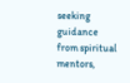seeking guidance from spiritual mentors,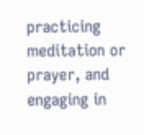practicing meditation or prayer, and engaging in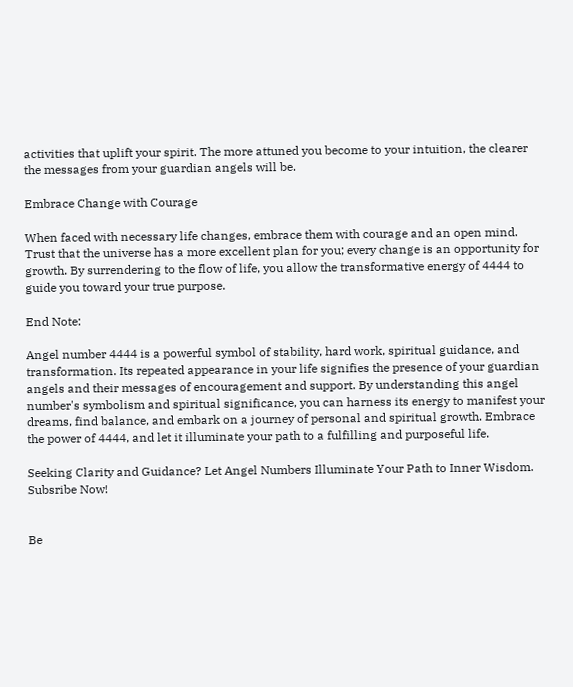activities that uplift your spirit. The more attuned you become to your intuition, the clearer the messages from your guardian angels will be.

Embrace Change with Courage

When faced with necessary life changes, embrace them with courage and an open mind. Trust that the universe has a more excellent plan for you; every change is an opportunity for growth. By surrendering to the flow of life, you allow the transformative energy of 4444 to guide you toward your true purpose.

End Note:

Angel number 4444 is a powerful symbol of stability, hard work, spiritual guidance, and transformation. Its repeated appearance in your life signifies the presence of your guardian angels and their messages of encouragement and support. By understanding this angel number's symbolism and spiritual significance, you can harness its energy to manifest your dreams, find balance, and embark on a journey of personal and spiritual growth. Embrace the power of 4444, and let it illuminate your path to a fulfilling and purposeful life.

Seeking Clarity and Guidance? Let Angel Numbers Illuminate Your Path to Inner Wisdom. Subsribe Now!


Be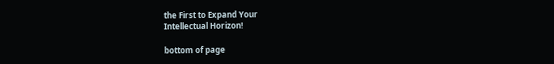the First to Expand Your
Intellectual Horizon!

bottom of page